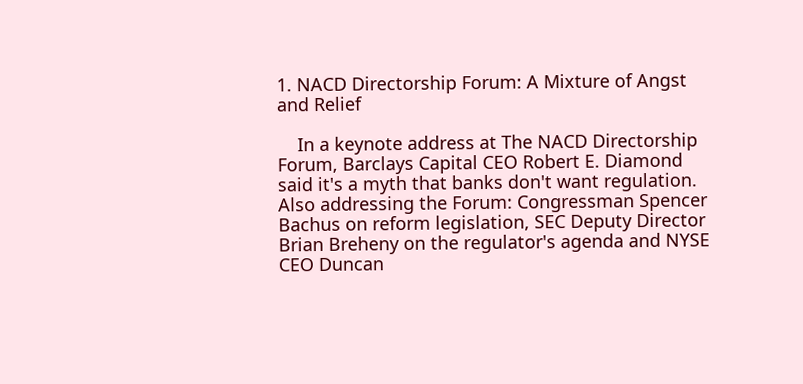1. NACD Directorship Forum: A Mixture of Angst and Relief

    In a keynote address at The NACD Directorship Forum, Barclays Capital CEO Robert E. Diamond said it's a myth that banks don't want regulation. Also addressing the Forum: Congressman Spencer Bachus on reform legislation, SEC Deputy Director Brian Breheny on the regulator's agenda and NYSE CEO Duncan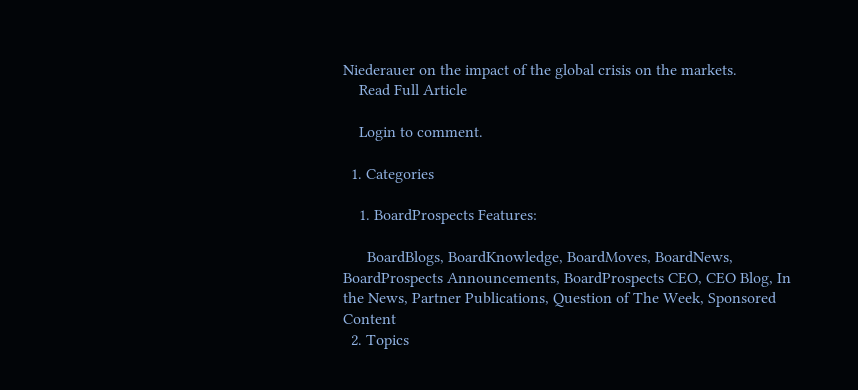Niederauer on the impact of the global crisis on the markets.
    Read Full Article

    Login to comment.

  1. Categories

    1. BoardProspects Features:

      BoardBlogs, BoardKnowledge, BoardMoves, BoardNews, BoardProspects Announcements, BoardProspects CEO, CEO Blog, In the News, Partner Publications, Question of The Week, Sponsored Content
  2. Topics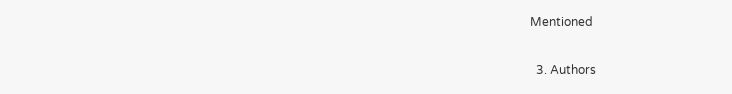Mentioned

  3. Authors